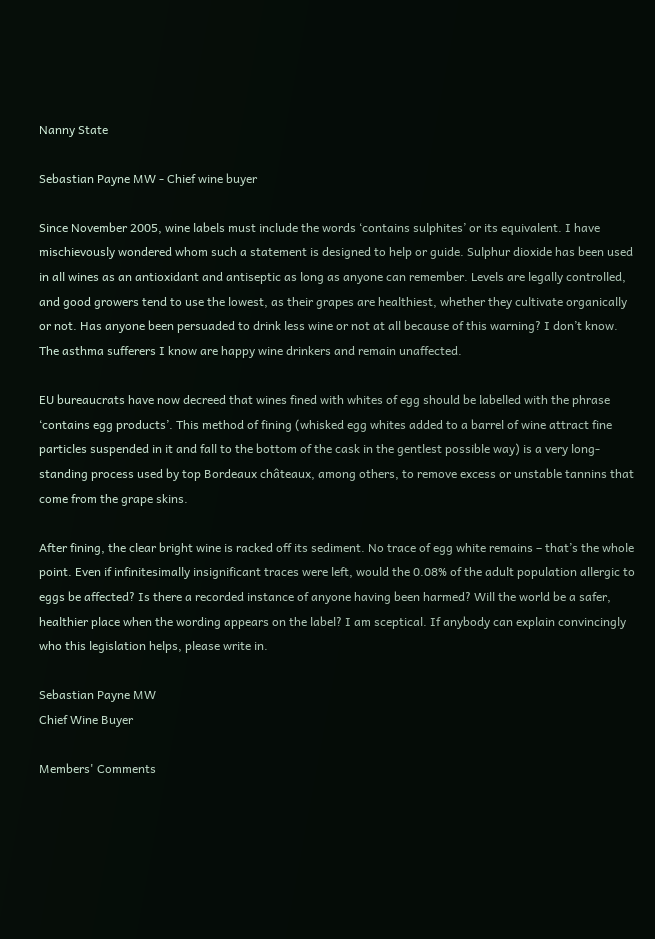Nanny State

Sebastian Payne MW - Chief wine buyer

Since November 2005, wine labels must include the words ‘contains sulphites’ or its equivalent. I have mischievously wondered whom such a statement is designed to help or guide. Sulphur dioxide has been used in all wines as an antioxidant and antiseptic as long as anyone can remember. Levels are legally controlled, and good growers tend to use the lowest, as their grapes are healthiest, whether they cultivate organically or not. Has anyone been persuaded to drink less wine or not at all because of this warning? I don’t know. The asthma sufferers I know are happy wine drinkers and remain unaffected.

EU bureaucrats have now decreed that wines fined with whites of egg should be labelled with the phrase ‘contains egg products’. This method of fining (whisked egg whites added to a barrel of wine attract fine particles suspended in it and fall to the bottom of the cask in the gentlest possible way) is a very long-standing process used by top Bordeaux châteaux, among others, to remove excess or unstable tannins that come from the grape skins.

After fining, the clear bright wine is racked off its sediment. No trace of egg white remains – that’s the whole point. Even if infinitesimally insignificant traces were left, would the 0.08% of the adult population allergic to eggs be affected? Is there a recorded instance of anyone having been harmed? Will the world be a safer, healthier place when the wording appears on the label? I am sceptical. If anybody can explain convincingly who this legislation helps, please write in.

Sebastian Payne MW
Chief Wine Buyer

Members' Comments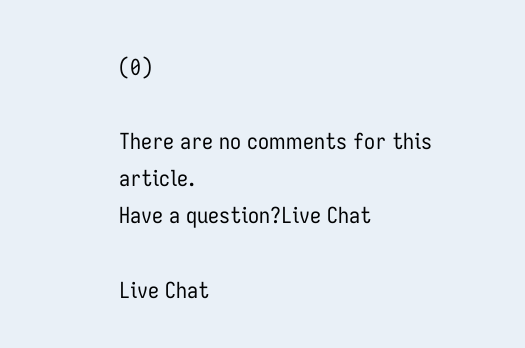(0)

There are no comments for this article.
Have a question?Live Chat

Live Chat